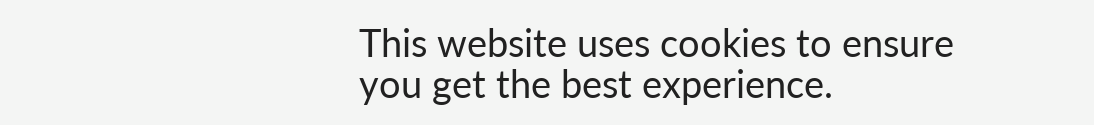This website uses cookies to ensure you get the best experience.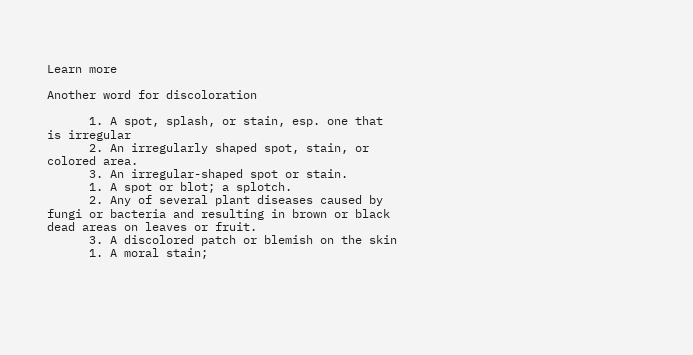Learn more

Another word for discoloration

      1. A spot, splash, or stain, esp. one that is irregular
      2. An irregularly shaped spot, stain, or colored area.
      3. An irregular-shaped spot or stain.
      1. A spot or blot; a splotch.
      2. Any of several plant diseases caused by fungi or bacteria and resulting in brown or black dead areas on leaves or fruit.
      3. A discolored patch or blemish on the skin
      1. A moral stain;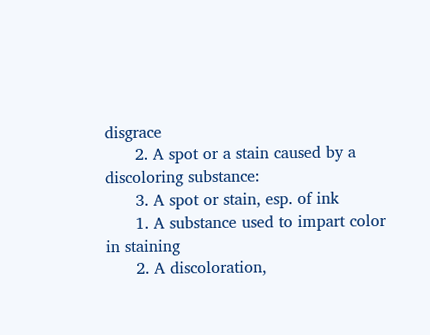disgrace
      2. A spot or a stain caused by a discoloring substance:
      3. A spot or stain, esp. of ink
      1. A substance used to impart color in staining
      2. A discoloration,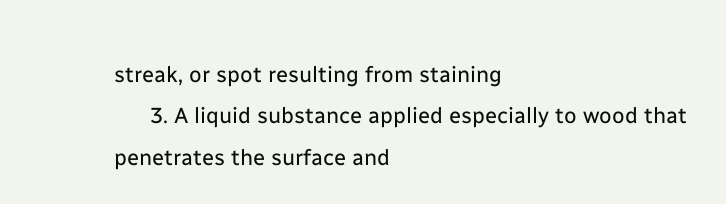streak, or spot resulting from staining
      3. A liquid substance applied especially to wood that penetrates the surface and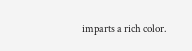imparts a rich color.